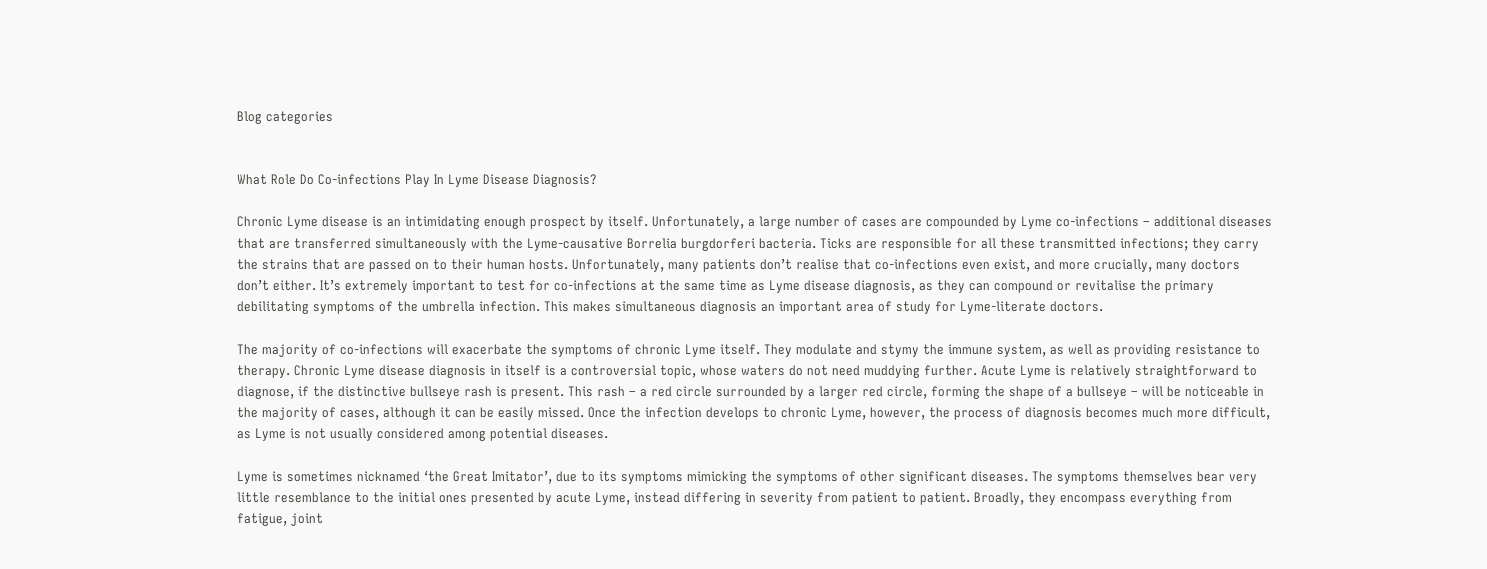Blog categories


What Role Do Co-infections Play In Lyme Disease Diagnosis?

Chronic Lyme disease is an intimidating enough prospect by itself. Unfortunately, a large number of cases are compounded by Lyme co-infections – additional diseases that are transferred simultaneously with the Lyme-causative Borrelia burgdorferi bacteria. Ticks are responsible for all these transmitted infections; they carry the strains that are passed on to their human hosts. Unfortunately, many patients don’t realise that co-infections even exist, and more crucially, many doctors don’t either. It’s extremely important to test for co-infections at the same time as Lyme disease diagnosis, as they can compound or revitalise the primary debilitating symptoms of the umbrella infection. This makes simultaneous diagnosis an important area of study for Lyme-literate doctors.

The majority of co-infections will exacerbate the symptoms of chronic Lyme itself. They modulate and stymy the immune system, as well as providing resistance to therapy. Chronic Lyme disease diagnosis in itself is a controversial topic, whose waters do not need muddying further. Acute Lyme is relatively straightforward to diagnose, if the distinctive bullseye rash is present. This rash – a red circle surrounded by a larger red circle, forming the shape of a bullseye – will be noticeable in the majority of cases, although it can be easily missed. Once the infection develops to chronic Lyme, however, the process of diagnosis becomes much more difficult, as Lyme is not usually considered among potential diseases.

Lyme is sometimes nicknamed ‘the Great Imitator’, due to its symptoms mimicking the symptoms of other significant diseases. The symptoms themselves bear very little resemblance to the initial ones presented by acute Lyme, instead differing in severity from patient to patient. Broadly, they encompass everything from fatigue, joint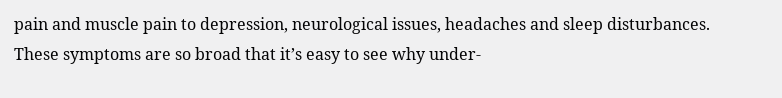pain and muscle pain to depression, neurological issues, headaches and sleep disturbances. These symptoms are so broad that it’s easy to see why under-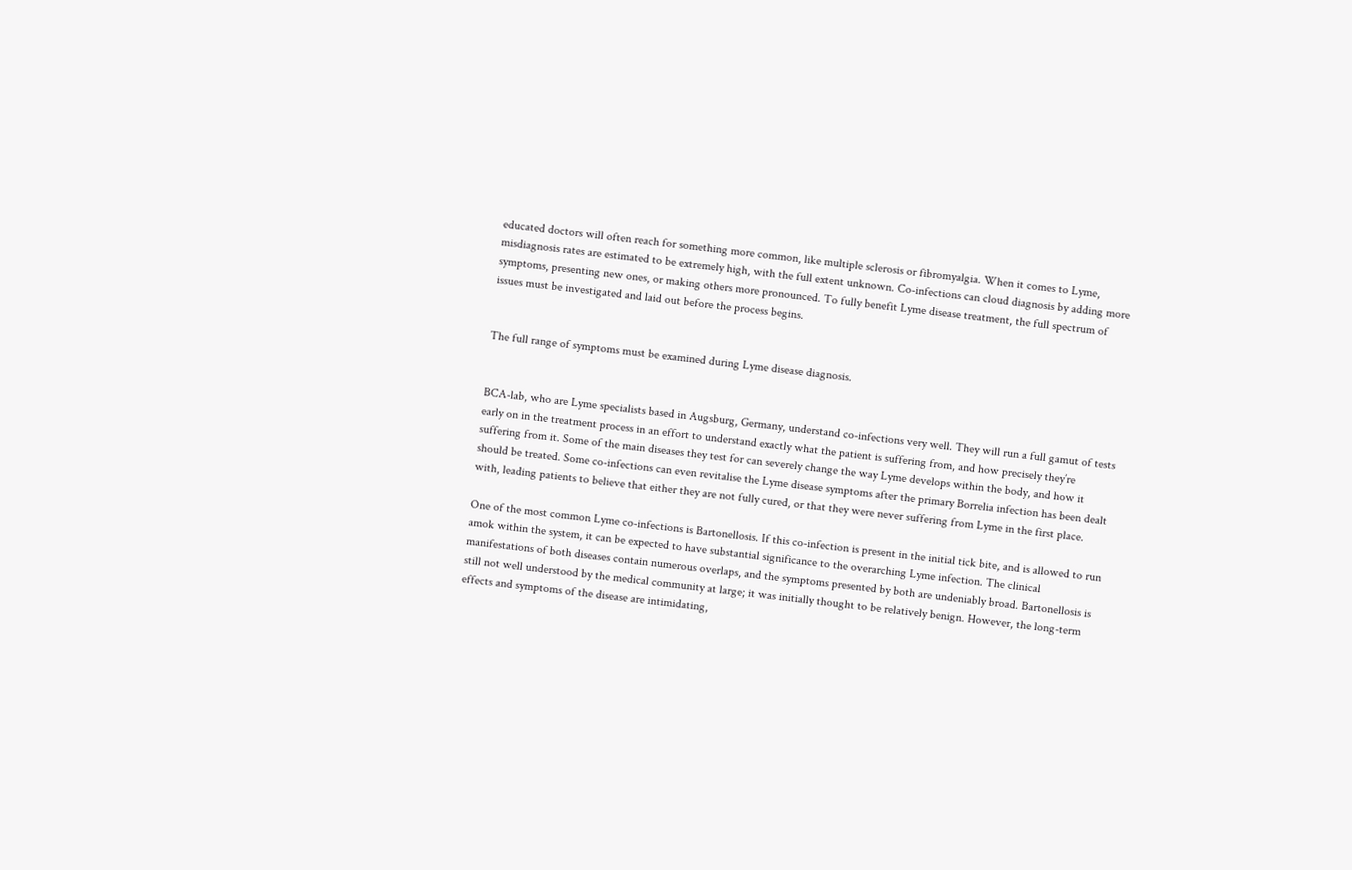educated doctors will often reach for something more common, like multiple sclerosis or fibromyalgia. When it comes to Lyme, misdiagnosis rates are estimated to be extremely high, with the full extent unknown. Co-infections can cloud diagnosis by adding more symptoms, presenting new ones, or making others more pronounced. To fully benefit Lyme disease treatment, the full spectrum of issues must be investigated and laid out before the process begins.


The full range of symptoms must be examined during Lyme disease diagnosis.


BCA-lab, who are Lyme specialists based in Augsburg, Germany, understand co-infections very well. They will run a full gamut of tests early on in the treatment process in an effort to understand exactly what the patient is suffering from, and how precisely they’re suffering from it. Some of the main diseases they test for can severely change the way Lyme develops within the body, and how it should be treated. Some co-infections can even revitalise the Lyme disease symptoms after the primary Borrelia infection has been dealt with, leading patients to believe that either they are not fully cured, or that they were never suffering from Lyme in the first place.

One of the most common Lyme co-infections is Bartonellosis. If this co-infection is present in the initial tick bite, and is allowed to run amok within the system, it can be expected to have substantial significance to the overarching Lyme infection. The clinical manifestations of both diseases contain numerous overlaps, and the symptoms presented by both are undeniably broad. Bartonellosis is still not well understood by the medical community at large; it was initially thought to be relatively benign. However, the long-term effects and symptoms of the disease are intimidating,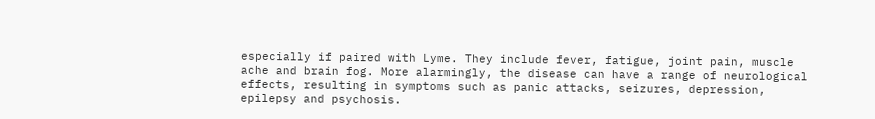especially if paired with Lyme. They include fever, fatigue, joint pain, muscle ache and brain fog. More alarmingly, the disease can have a range of neurological effects, resulting in symptoms such as panic attacks, seizures, depression, epilepsy and psychosis.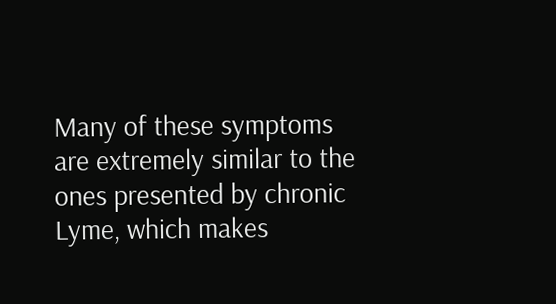Many of these symptoms are extremely similar to the ones presented by chronic Lyme, which makes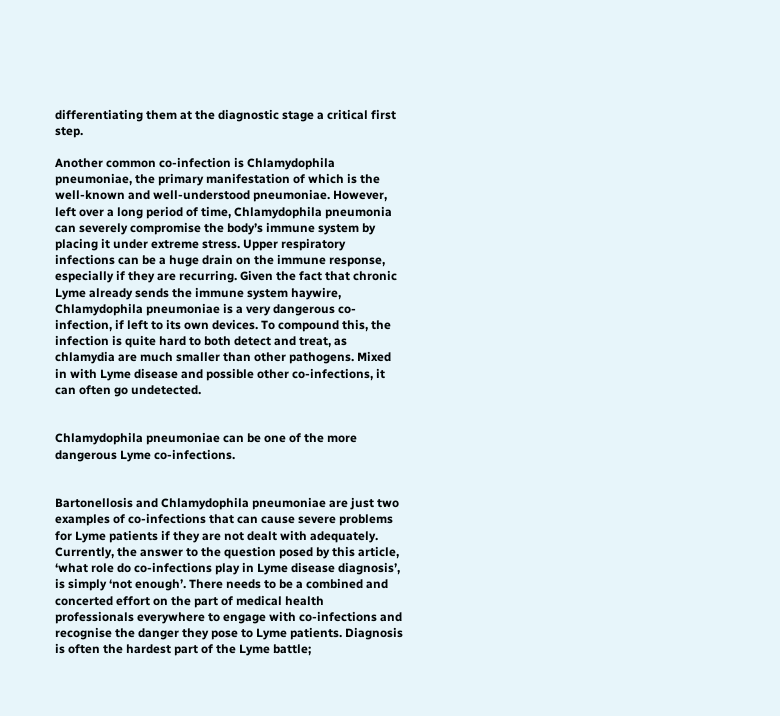differentiating them at the diagnostic stage a critical first step.

Another common co-infection is Chlamydophila pneumoniae, the primary manifestation of which is the well-known and well-understood pneumoniae. However, left over a long period of time, Chlamydophila pneumonia can severely compromise the body’s immune system by placing it under extreme stress. Upper respiratory infections can be a huge drain on the immune response, especially if they are recurring. Given the fact that chronic Lyme already sends the immune system haywire, Chlamydophila pneumoniae is a very dangerous co-infection, if left to its own devices. To compound this, the infection is quite hard to both detect and treat, as chlamydia are much smaller than other pathogens. Mixed in with Lyme disease and possible other co-infections, it can often go undetected.


Chlamydophila pneumoniae can be one of the more dangerous Lyme co-infections.


Bartonellosis and Chlamydophila pneumoniae are just two examples of co-infections that can cause severe problems for Lyme patients if they are not dealt with adequately. Currently, the answer to the question posed by this article, ‘what role do co-infections play in Lyme disease diagnosis’, is simply ‘not enough’. There needs to be a combined and concerted effort on the part of medical health professionals everywhere to engage with co-infections and recognise the danger they pose to Lyme patients. Diagnosis is often the hardest part of the Lyme battle;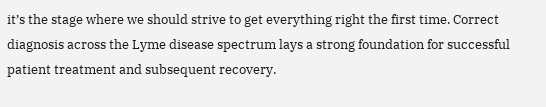it’s the stage where we should strive to get everything right the first time. Correct diagnosis across the Lyme disease spectrum lays a strong foundation for successful patient treatment and subsequent recovery.